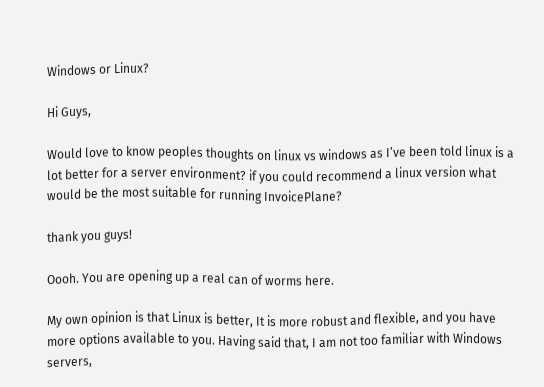Windows or Linux?

Hi Guys,

Would love to know peoples thoughts on linux vs windows as I’ve been told linux is a lot better for a server environment? if you could recommend a linux version what would be the most suitable for running InvoicePlane?

thank you guys!

Oooh. You are opening up a real can of worms here.

My own opinion is that Linux is better, It is more robust and flexible, and you have more options available to you. Having said that, I am not too familiar with Windows servers,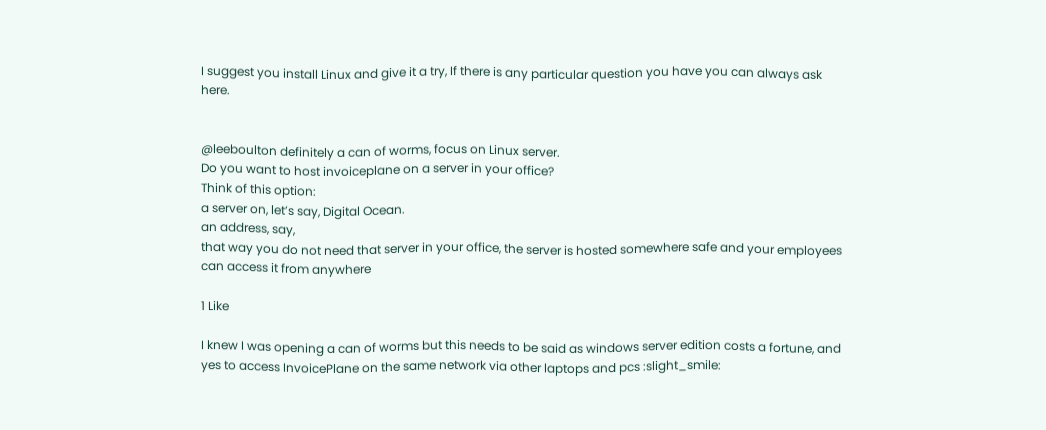I suggest you install Linux and give it a try, If there is any particular question you have you can always ask here.


@leeboulton definitely a can of worms, focus on Linux server.
Do you want to host invoiceplane on a server in your office?
Think of this option:
a server on, let’s say, Digital Ocean.
an address, say,
that way you do not need that server in your office, the server is hosted somewhere safe and your employees can access it from anywhere

1 Like

I knew I was opening a can of worms but this needs to be said as windows server edition costs a fortune, and yes to access InvoicePlane on the same network via other laptops and pcs :slight_smile: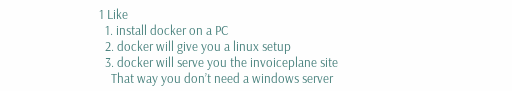1 Like
  1. install docker on a PC
  2. docker will give you a linux setup
  3. docker will serve you the invoiceplane site
    That way you don’t need a windows server